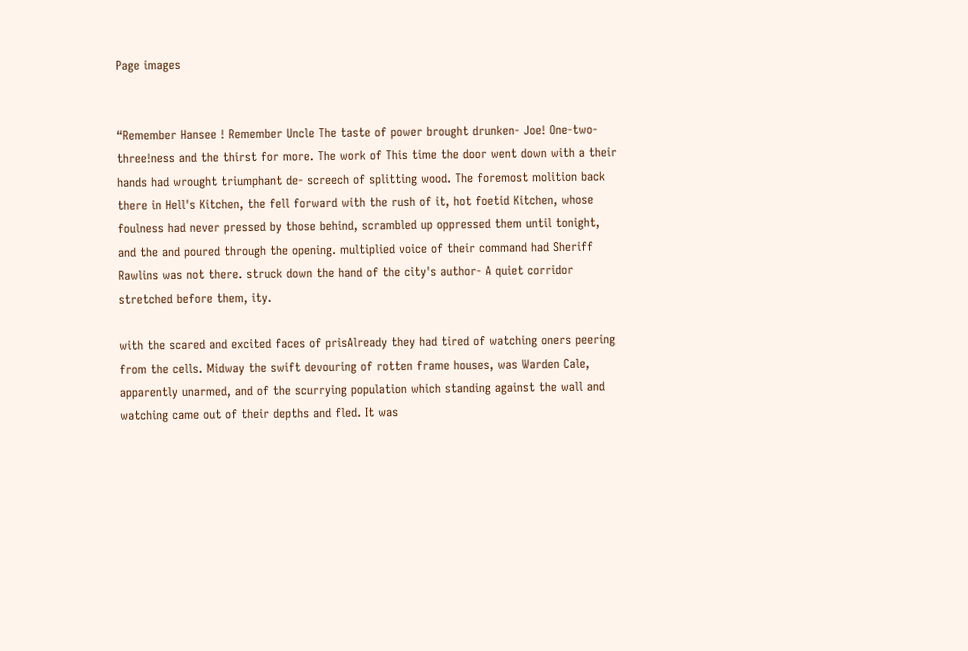Page images


“Remember Hansee ! Remember Uncle The taste of power brought drunken- Joe! One-two-three!ness and the thirst for more. The work of This time the door went down with a their hands had wrought triumphant de- screech of splitting wood. The foremost molition back there in Hell's Kitchen, the fell forward with the rush of it, hot foetid Kitchen, whose foulness had never pressed by those behind, scrambled up oppressed them until tonight, and the and poured through the opening. multiplied voice of their command had Sheriff Rawlins was not there. struck down the hand of the city's author- A quiet corridor stretched before them, ity.

with the scared and excited faces of prisAlready they had tired of watching oners peering from the cells. Midway the swift devouring of rotten frame houses, was Warden Cale, apparently unarmed, and of the scurrying population which standing against the wall and watching came out of their depths and fled. It was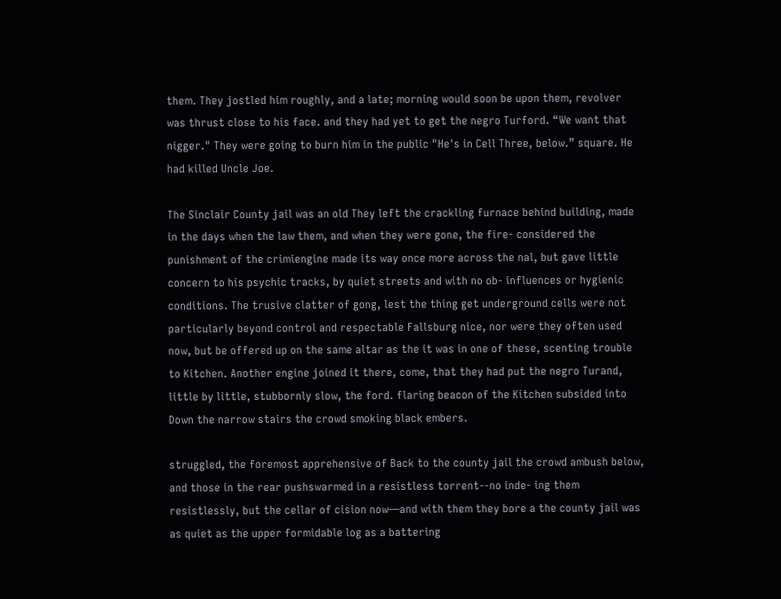them. They jostled him roughly, and a late; morning would soon be upon them, revolver was thrust close to his face. and they had yet to get the negro Turford. “We want that nigger." They were going to burn him in the public "He's in Cell Three, below.” square. He had killed Uncle Joe.

The Sinclair County jail was an old They left the crackling furnace behind building, made in the days when the law them, and when they were gone, the fire- considered the punishment of the crimiengine made its way once more across the nal, but gave little concern to his psychic tracks, by quiet streets and with no ob- influences or hygienic conditions. The trusive clatter of gong, lest the thing get underground cells were not particularly beyond control and respectable Fallsburg nice, nor were they often used now, but be offered up on the same altar as the it was in one of these, scenting trouble to Kitchen. Another engine joined it there, come, that they had put the negro Turand, little by little, stubbornly slow, the ford. flaring beacon of the Kitchen subsided into Down the narrow stairs the crowd smoking black embers.

struggled, the foremost apprehensive of Back to the county jail the crowd ambush below, and those in the rear pushswarmed in a resistless torrent--no inde- ing them resistlessly, but the cellar of cision now—and with them they bore a the county jail was as quiet as the upper formidable log as a battering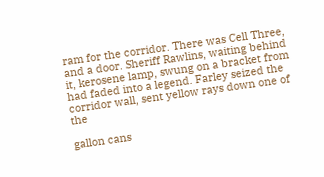ram for the corridor. There was Cell Three, and a door. Sheriff Rawlins, waiting behind it, kerosene lamp, swung on a bracket from had faded into a legend. Farley seized the corridor wall, sent yellow rays down one of the

gallon cans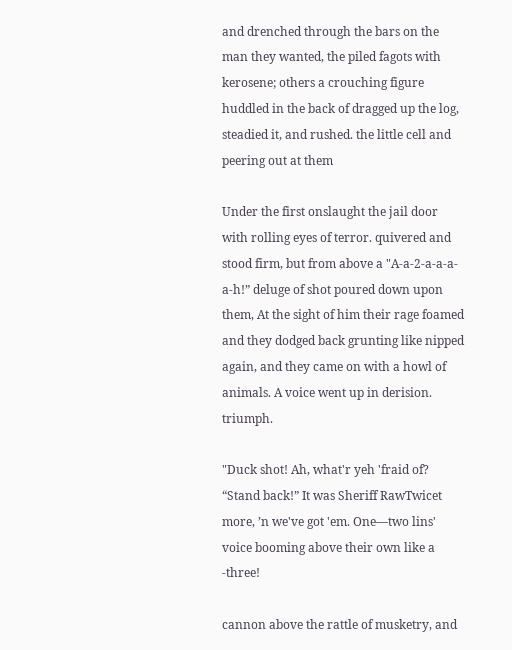and drenched through the bars on the man they wanted, the piled fagots with kerosene; others a crouching figure huddled in the back of dragged up the log, steadied it, and rushed. the little cell and peering out at them

Under the first onslaught the jail door with rolling eyes of terror. quivered and stood firm, but from above a "A-a-2-a-a-a-a-h!” deluge of shot poured down upon them, At the sight of him their rage foamed and they dodged back grunting like nipped again, and they came on with a howl of animals. A voice went up in derision. triumph.

"Duck shot! Ah, what'r yeh 'fraid of? “Stand back!” It was Sheriff RawTwicet more, ’n we've got 'em. One—two lins' voice booming above their own like a -three!

cannon above the rattle of musketry, and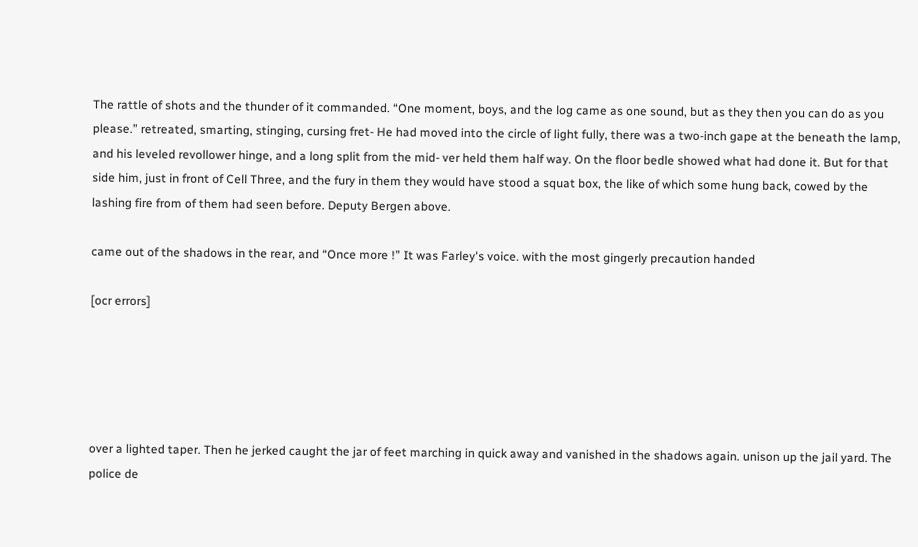The rattle of shots and the thunder of it commanded. “One moment, boys, and the log came as one sound, but as they then you can do as you please.” retreated, smarting, stinging, cursing fret- He had moved into the circle of light fully, there was a two-inch gape at the beneath the lamp, and his leveled revollower hinge, and a long split from the mid- ver held them half way. On the floor bedle showed what had done it. But for that side him, just in front of Cell Three, and the fury in them they would have stood a squat box, the like of which some hung back, cowed by the lashing fire from of them had seen before. Deputy Bergen above.

came out of the shadows in the rear, and “Once more !” It was Farley's voice. with the most gingerly precaution handed

[ocr errors]





over a lighted taper. Then he jerked caught the jar of feet marching in quick away and vanished in the shadows again. unison up the jail yard. The police de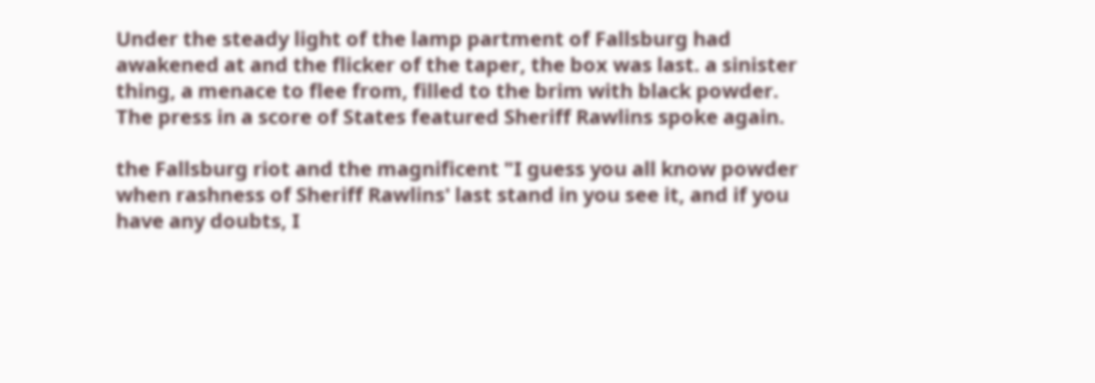Under the steady light of the lamp partment of Fallsburg had awakened at and the flicker of the taper, the box was last. a sinister thing, a menace to flee from, filled to the brim with black powder. The press in a score of States featured Sheriff Rawlins spoke again.

the Fallsburg riot and the magnificent "I guess you all know powder when rashness of Sheriff Rawlins' last stand in you see it, and if you have any doubts, I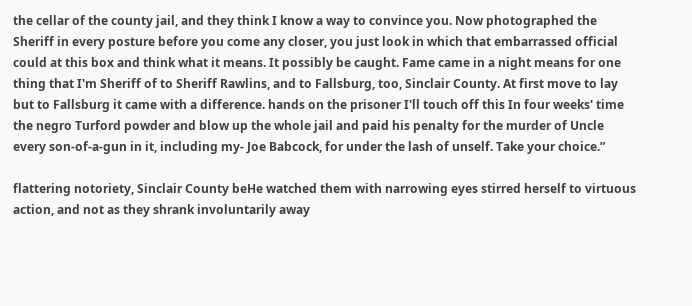the cellar of the county jail, and they think I know a way to convince you. Now photographed the Sheriff in every posture before you come any closer, you just look in which that embarrassed official could at this box and think what it means. It possibly be caught. Fame came in a night means for one thing that I'm Sheriff of to Sheriff Rawlins, and to Fallsburg, too, Sinclair County. At first move to lay but to Fallsburg it came with a difference. hands on the prisoner I'll touch off this In four weeks' time the negro Turford powder and blow up the whole jail and paid his penalty for the murder of Uncle every son-of-a-gun in it, including my- Joe Babcock, for under the lash of unself. Take your choice.”

flattering notoriety, Sinclair County beHe watched them with narrowing eyes stirred herself to virtuous action, and not as they shrank involuntarily away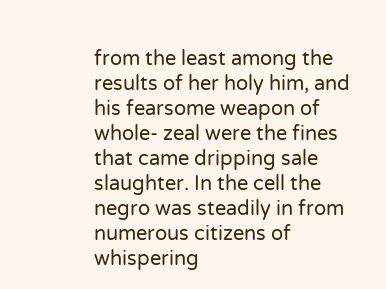from the least among the results of her holy him, and his fearsome weapon of whole- zeal were the fines that came dripping sale slaughter. In the cell the negro was steadily in from numerous citizens of whispering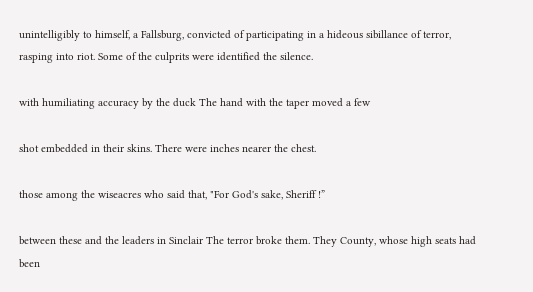unintelligibly to himself, a Fallsburg, convicted of participating in a hideous sibillance of terror, rasping into riot. Some of the culprits were identified the silence.

with humiliating accuracy by the duck The hand with the taper moved a few

shot embedded in their skins. There were inches nearer the chest.

those among the wiseacres who said that, "For God's sake, Sheriff !”

between these and the leaders in Sinclair The terror broke them. They County, whose high seats had been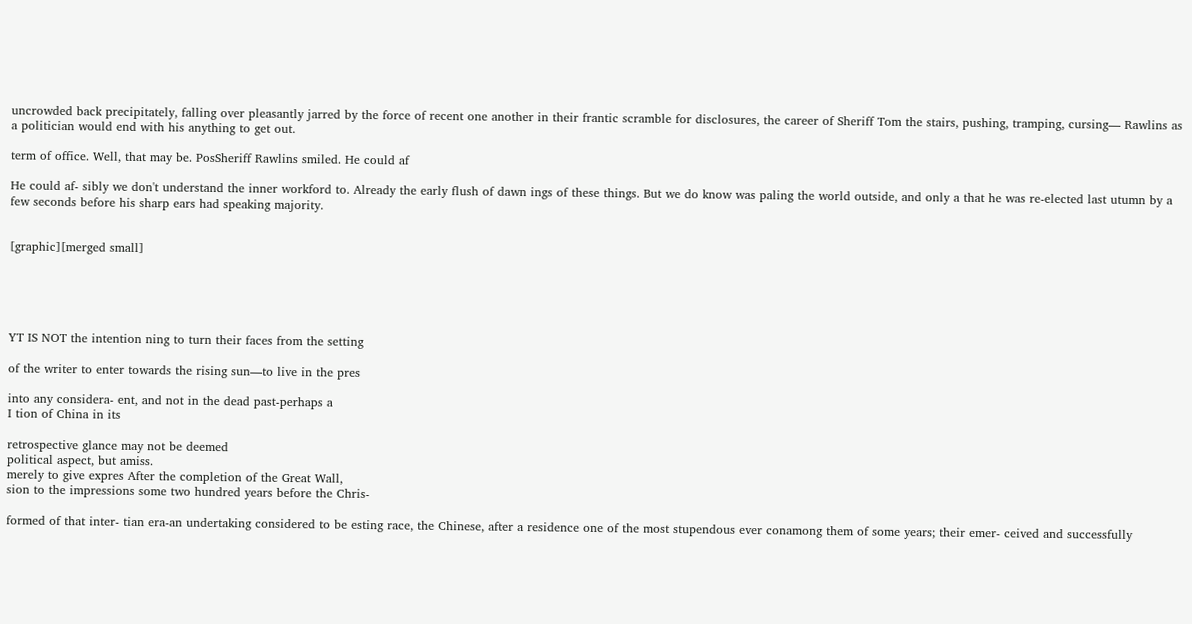uncrowded back precipitately, falling over pleasantly jarred by the force of recent one another in their frantic scramble for disclosures, the career of Sheriff Tom the stairs, pushing, tramping, cursing— Rawlins as a politician would end with his anything to get out.

term of office. Well, that may be. PosSheriff Rawlins smiled. He could af

He could af- sibly we don't understand the inner workford to. Already the early flush of dawn ings of these things. But we do know was paling the world outside, and only a that he was re-elected last utumn by a few seconds before his sharp ears had speaking majority.


[graphic][merged small]





YT IS NOT the intention ning to turn their faces from the setting

of the writer to enter towards the rising sun—to live in the pres

into any considera- ent, and not in the dead past-perhaps a
I tion of China in its

retrospective glance may not be deemed
political aspect, but amiss.
merely to give expres After the completion of the Great Wall,
sion to the impressions some two hundred years before the Chris-

formed of that inter- tian era-an undertaking considered to be esting race, the Chinese, after a residence one of the most stupendous ever conamong them of some years; their emer- ceived and successfully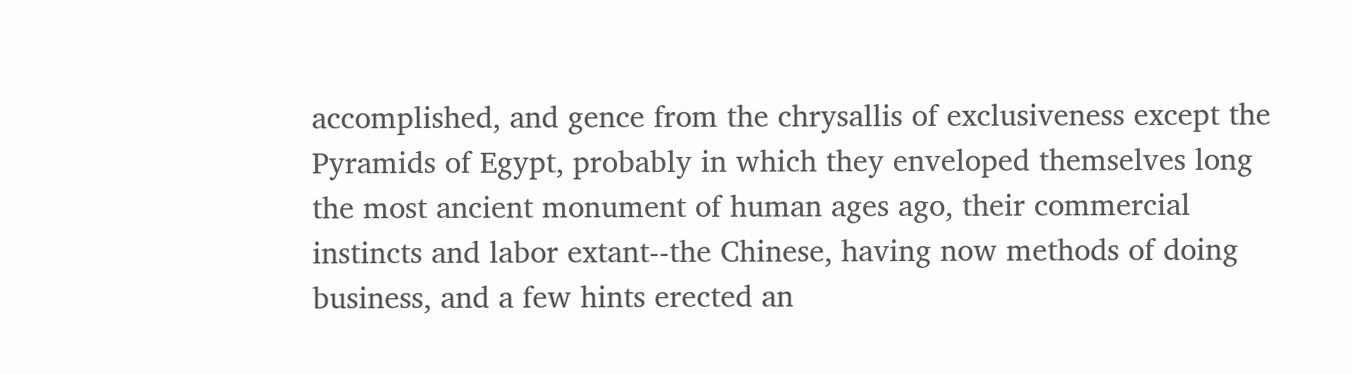accomplished, and gence from the chrysallis of exclusiveness except the Pyramids of Egypt, probably in which they enveloped themselves long the most ancient monument of human ages ago, their commercial instincts and labor extant--the Chinese, having now methods of doing business, and a few hints erected an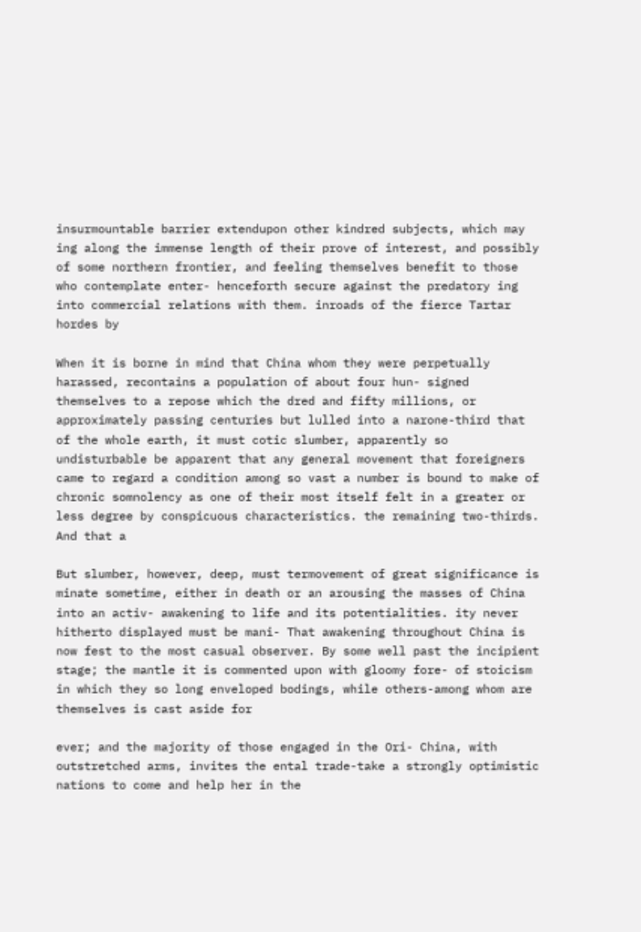insurmountable barrier extendupon other kindred subjects, which may ing along the immense length of their prove of interest, and possibly of some northern frontier, and feeling themselves benefit to those who contemplate enter- henceforth secure against the predatory ing into commercial relations with them. inroads of the fierce Tartar hordes by

When it is borne in mind that China whom they were perpetually harassed, recontains a population of about four hun- signed themselves to a repose which the dred and fifty millions, or approximately passing centuries but lulled into a narone-third that of the whole earth, it must cotic slumber, apparently so undisturbable be apparent that any general movement that foreigners came to regard a condition among so vast a number is bound to make of chronic somnolency as one of their most itself felt in a greater or less degree by conspicuous characteristics. the remaining two-thirds. And that a

But slumber, however, deep, must termovement of great significance is minate sometime, either in death or an arousing the masses of China into an activ- awakening to life and its potentialities. ity never hitherto displayed must be mani- That awakening throughout China is now fest to the most casual observer. By some well past the incipient stage; the mantle it is commented upon with gloomy fore- of stoicism in which they so long enveloped bodings, while others-among whom are themselves is cast aside for

ever; and the majority of those engaged in the Ori- China, with outstretched arms, invites the ental trade-take a strongly optimistic nations to come and help her in the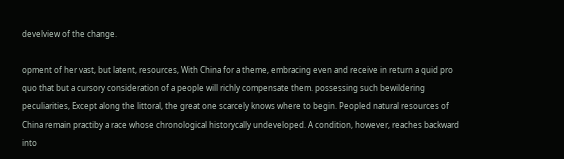develview of the change.

opment of her vast, but latent, resources, With China for a theme, embracing even and receive in return a quid pro quo that but a cursory consideration of a people will richly compensate them. possessing such bewildering peculiarities, Except along the littoral, the great one scarcely knows where to begin. Peopled natural resources of China remain practiby a race whose chronological historycally undeveloped. A condition, however, reaches backward into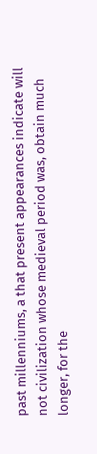past millenniums, a that present appearances indicate will not civilization whose medieval period was, obtain much longer, for the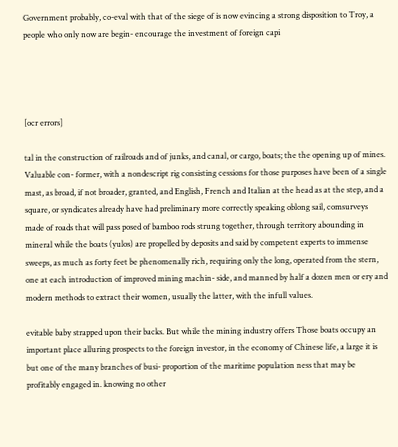Government probably, co-eval with that of the siege of is now evincing a strong disposition to Troy, a people who only now are begin- encourage the investment of foreign capi




[ocr errors]

tal in the construction of railroads and of junks, and canal, or cargo, boats; the the opening up of mines. Valuable con- former, with a nondescript rig consisting cessions for those purposes have been of a single mast, as broad, if not broader, granted, and English, French and Italian at the head as at the step, and a square, or syndicates already have had preliminary more correctly speaking oblong sail, comsurveys made of roads that will pass posed of bamboo rods strung together, through territory abounding in mineral while the boats (yulos) are propelled by deposits and said by competent experts to immense sweeps, as much as forty feet be phenomenally rich, requiring only the long, operated from the stern, one at each introduction of improved mining machin- side, and manned by half a dozen men or ery and modern methods to extract their women, usually the latter, with the infull values.

evitable baby strapped upon their backs. But while the mining industry offers Those boats occupy an important place alluring prospects to the foreign investor, in the economy of Chinese life, a large it is but one of the many branches of busi- proportion of the maritime population ness that may be profitably engaged in. knowing no other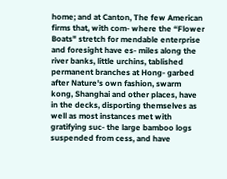home; and at Canton, The few American firms that, with com- where the “Flower Boats" stretch for mendable enterprise and foresight have es- miles along the river banks, little urchins, tablished permanent branches at Hong- garbed after Nature's own fashion, swarm kong, Shanghai and other places, have in the decks, disporting themselves as well as most instances met with gratifying suc- the large bamboo logs suspended from cess, and have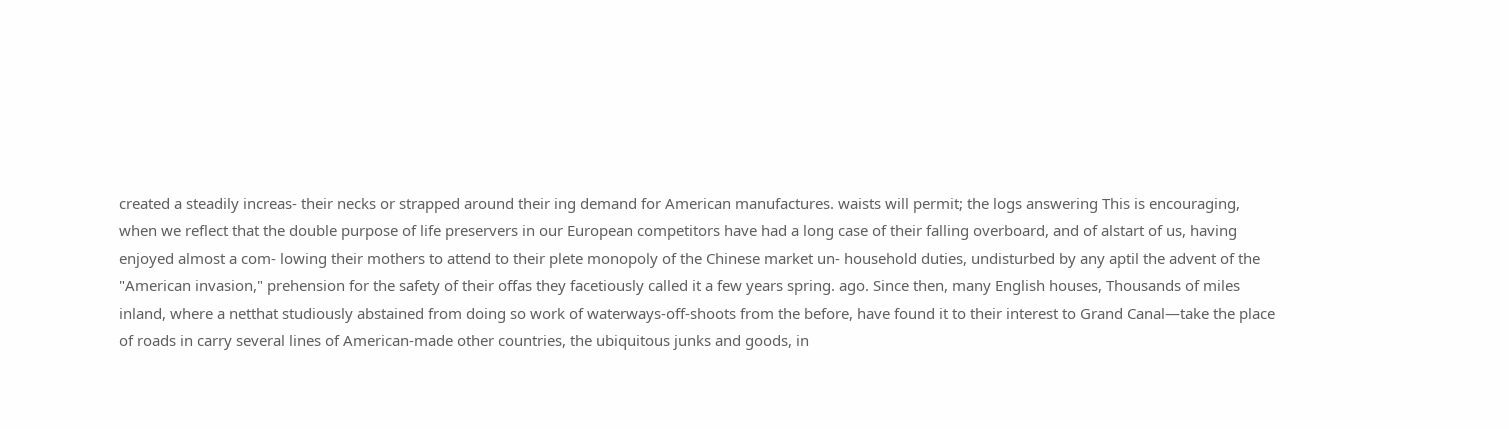created a steadily increas- their necks or strapped around their ing demand for American manufactures. waists will permit; the logs answering This is encouraging, when we reflect that the double purpose of life preservers in our European competitors have had a long case of their falling overboard, and of alstart of us, having enjoyed almost a com- lowing their mothers to attend to their plete monopoly of the Chinese market un- household duties, undisturbed by any aptil the advent of the "American invasion," prehension for the safety of their offas they facetiously called it a few years spring. ago. Since then, many English houses, Thousands of miles inland, where a netthat studiously abstained from doing so work of waterways-off-shoots from the before, have found it to their interest to Grand Canal—take the place of roads in carry several lines of American-made other countries, the ubiquitous junks and goods, in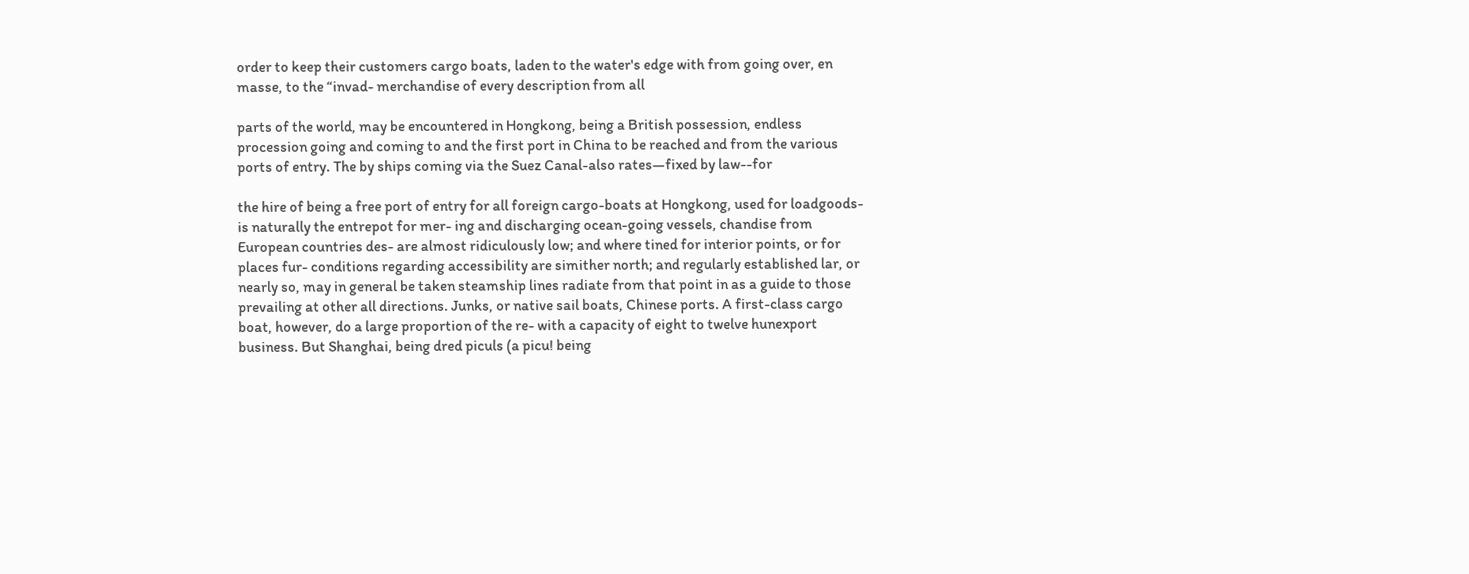order to keep their customers cargo boats, laden to the water's edge with from going over, en masse, to the “invad- merchandise of every description from all

parts of the world, may be encountered in Hongkong, being a British possession, endless procession going and coming to and the first port in China to be reached and from the various ports of entry. The by ships coming via the Suez Canal-also rates—fixed by law--for

the hire of being a free port of entry for all foreign cargo-boats at Hongkong, used for loadgoods-is naturally the entrepot for mer- ing and discharging ocean-going vessels, chandise from European countries des- are almost ridiculously low; and where tined for interior points, or for places fur- conditions regarding accessibility are simither north; and regularly established lar, or nearly so, may in general be taken steamship lines radiate from that point in as a guide to those prevailing at other all directions. Junks, or native sail boats, Chinese ports. A first-class cargo boat, however, do a large proportion of the re- with a capacity of eight to twelve hunexport business. But Shanghai, being dred piculs (a picu! being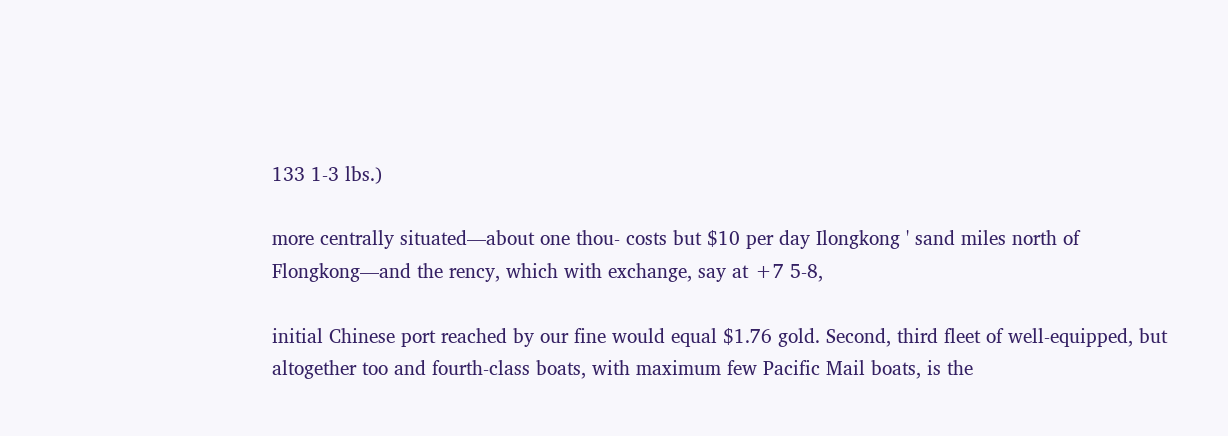133 1-3 lbs.)

more centrally situated—about one thou- costs but $10 per day Ilongkong ' sand miles north of Flongkong—and the rency, which with exchange, say at +7 5-8,

initial Chinese port reached by our fine would equal $1.76 gold. Second, third fleet of well-equipped, but altogether too and fourth-class boats, with maximum few Pacific Mail boats, is the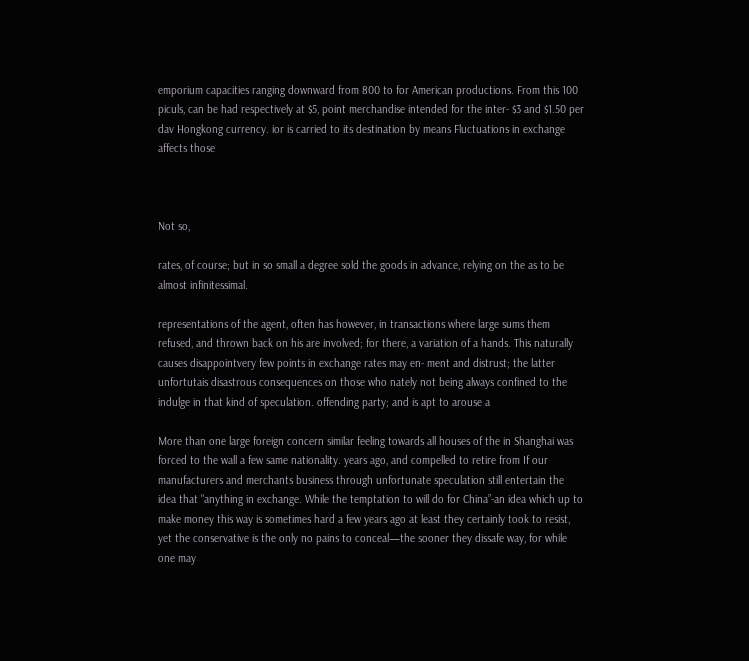emporium capacities ranging downward from 800 to for American productions. From this 100 piculs, can be had respectively at $5, point merchandise intended for the inter- $3 and $1.50 per dav Hongkong currency. ior is carried to its destination by means Fluctuations in exchange affects those



Not so,

rates, of course; but in so small a degree sold the goods in advance, relying on the as to be almost infinitessimal.

representations of the agent, often has however, in transactions where large sums them refused, and thrown back on his are involved; for there, a variation of a hands. This naturally causes disappointvery few points in exchange rates may en- ment and distrust; the latter unfortutais disastrous consequences on those who nately not being always confined to the indulge in that kind of speculation. offending party; and is apt to arouse a

More than one large foreign concern similar feeling towards all houses of the in Shanghai was forced to the wall a few same nationality. years ago, and compelled to retire from If our manufacturers and merchants business through unfortunate speculation still entertain the idea that "anything in exchange. While the temptation to will do for China”-an idea which up to make money this way is sometimes hard a few years ago at least they certainly took to resist, yet the conservative is the only no pains to conceal—the sooner they dissafe way, for while one may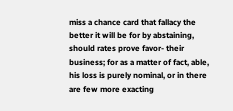miss a chance card that fallacy the better it will be for by abstaining, should rates prove favor- their business; for as a matter of fact, able, his loss is purely nominal, or in there are few more exacting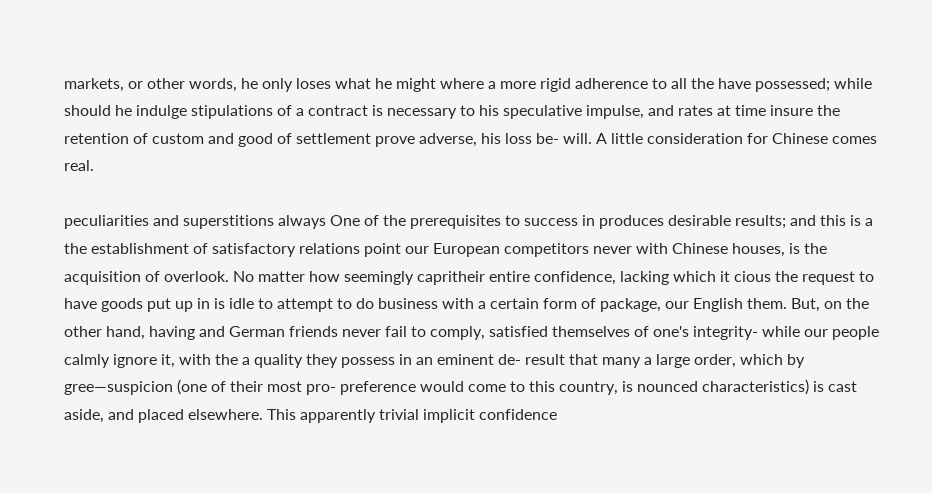markets, or other words, he only loses what he might where a more rigid adherence to all the have possessed; while should he indulge stipulations of a contract is necessary to his speculative impulse, and rates at time insure the retention of custom and good of settlement prove adverse, his loss be- will. A little consideration for Chinese comes real.

peculiarities and superstitions always One of the prerequisites to success in produces desirable results; and this is a the establishment of satisfactory relations point our European competitors never with Chinese houses, is the acquisition of overlook. No matter how seemingly capritheir entire confidence, lacking which it cious the request to have goods put up in is idle to attempt to do business with a certain form of package, our English them. But, on the other hand, having and German friends never fail to comply, satisfied themselves of one's integrity- while our people calmly ignore it, with the a quality they possess in an eminent de- result that many a large order, which by gree—suspicion (one of their most pro- preference would come to this country, is nounced characteristics) is cast aside, and placed elsewhere. This apparently trivial implicit confidence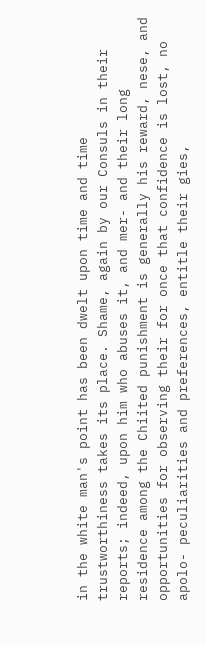in the white man's point has been dwelt upon time and time trustworthiness takes its place. Shame, again by our Consuls in their reports; indeed, upon him who abuses it, and mer- and their long residence among the Chiited punishment is generally his reward, nese, and opportunities for observing their for once that confidence is lost, no apolo- peculiarities and preferences, entitle their gies,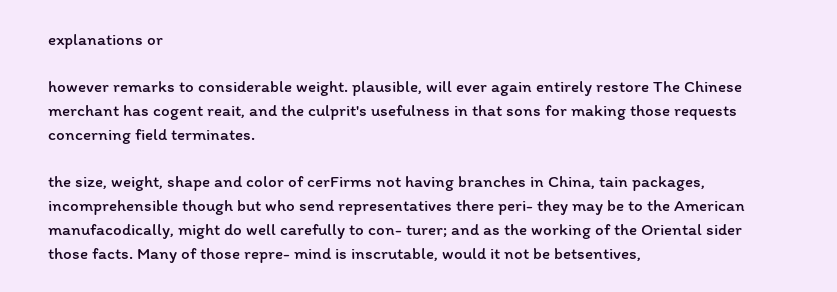explanations or

however remarks to considerable weight. plausible, will ever again entirely restore The Chinese merchant has cogent reait, and the culprit's usefulness in that sons for making those requests concerning field terminates.

the size, weight, shape and color of cerFirms not having branches in China, tain packages, incomprehensible though but who send representatives there peri- they may be to the American manufacodically, might do well carefully to con- turer; and as the working of the Oriental sider those facts. Many of those repre- mind is inscrutable, would it not be betsentives,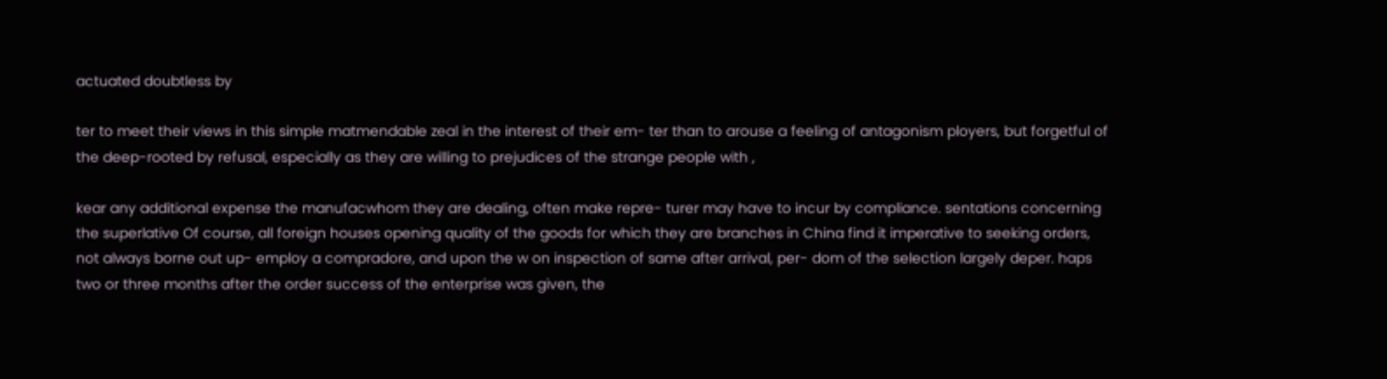actuated doubtless by

ter to meet their views in this simple matmendable zeal in the interest of their em- ter than to arouse a feeling of antagonism ployers, but forgetful of the deep-rooted by refusal, especially as they are willing to prejudices of the strange people with ,

kear any additional expense the manufacwhom they are dealing, often make repre- turer may have to incur by compliance. sentations concerning the superlative Of course, all foreign houses opening quality of the goods for which they are branches in China find it imperative to seeking orders, not always borne out up- employ a compradore, and upon the w on inspection of same after arrival, per- dom of the selection largely deper. haps two or three months after the order success of the enterprise was given, the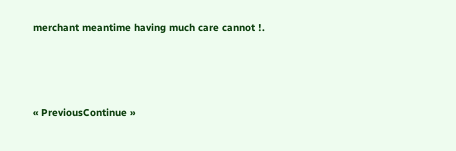merchant meantime having much care cannot !.




« PreviousContinue »